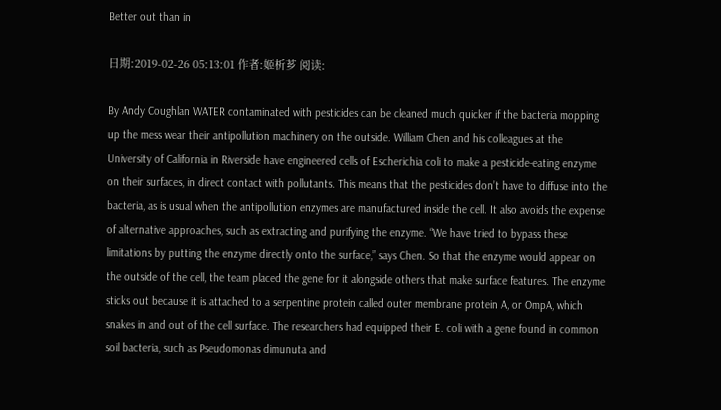Better out than in

日期:2019-02-26 05:13:01 作者:姬析芗 阅读:

By Andy Coughlan WATER contaminated with pesticides can be cleaned much quicker if the bacteria mopping up the mess wear their antipollution machinery on the outside. William Chen and his colleagues at the University of California in Riverside have engineered cells of Escherichia coli to make a pesticide-eating enzyme on their surfaces, in direct contact with pollutants. This means that the pesticides don’t have to diffuse into the bacteria, as is usual when the antipollution enzymes are manufactured inside the cell. It also avoids the expense of alternative approaches, such as extracting and purifying the enzyme. “We have tried to bypass these limitations by putting the enzyme directly onto the surface,” says Chen. So that the enzyme would appear on the outside of the cell, the team placed the gene for it alongside others that make surface features. The enzyme sticks out because it is attached to a serpentine protein called outer membrane protein A, or OmpA, which snakes in and out of the cell surface. The researchers had equipped their E. coli with a gene found in common soil bacteria, such as Pseudomonas dimunuta and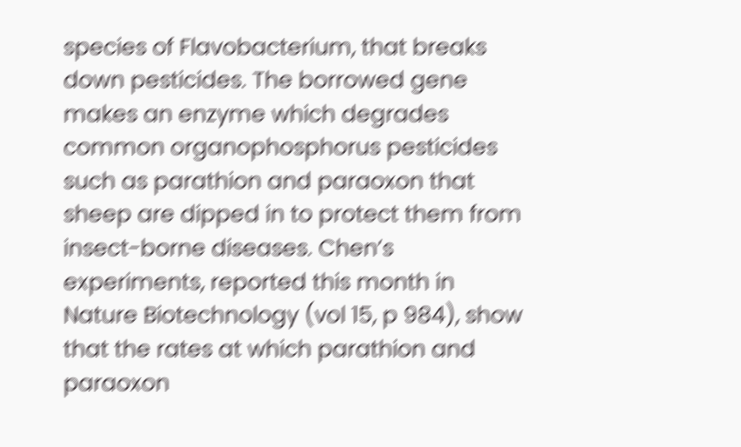species of Flavobacterium, that breaks down pesticides. The borrowed gene makes an enzyme which degrades common organophosphorus pesticides such as parathion and paraoxon that sheep are dipped in to protect them from insect-borne diseases. Chen’s experiments, reported this month in Nature Biotechnology (vol 15, p 984), show that the rates at which parathion and paraoxon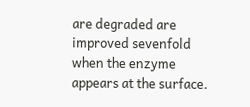are degraded are improved sevenfold when the enzyme appears at the surface.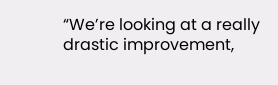“We’re looking at a really drastic improvement,